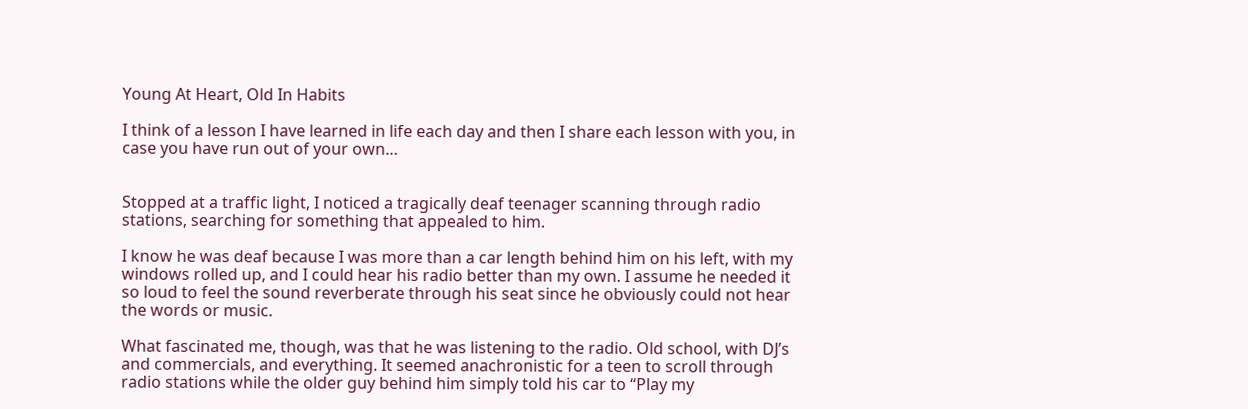Young At Heart, Old In Habits

I think of a lesson I have learned in life each day and then I share each lesson with you, in case you have run out of your own…


Stopped at a traffic light, I noticed a tragically deaf teenager scanning through radio stations, searching for something that appealed to him.

I know he was deaf because I was more than a car length behind him on his left, with my windows rolled up, and I could hear his radio better than my own. I assume he needed it so loud to feel the sound reverberate through his seat since he obviously could not hear the words or music.

What fascinated me, though, was that he was listening to the radio. Old school, with DJ’s and commercials, and everything. It seemed anachronistic for a teen to scroll through radio stations while the older guy behind him simply told his car to “Play my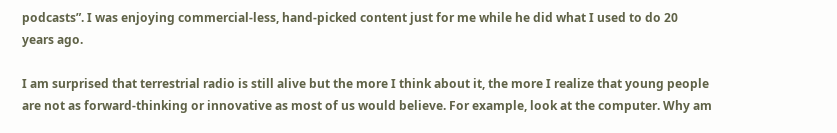podcasts”. I was enjoying commercial-less, hand-picked content just for me while he did what I used to do 20 years ago.

I am surprised that terrestrial radio is still alive but the more I think about it, the more I realize that young people are not as forward-thinking or innovative as most of us would believe. For example, look at the computer. Why am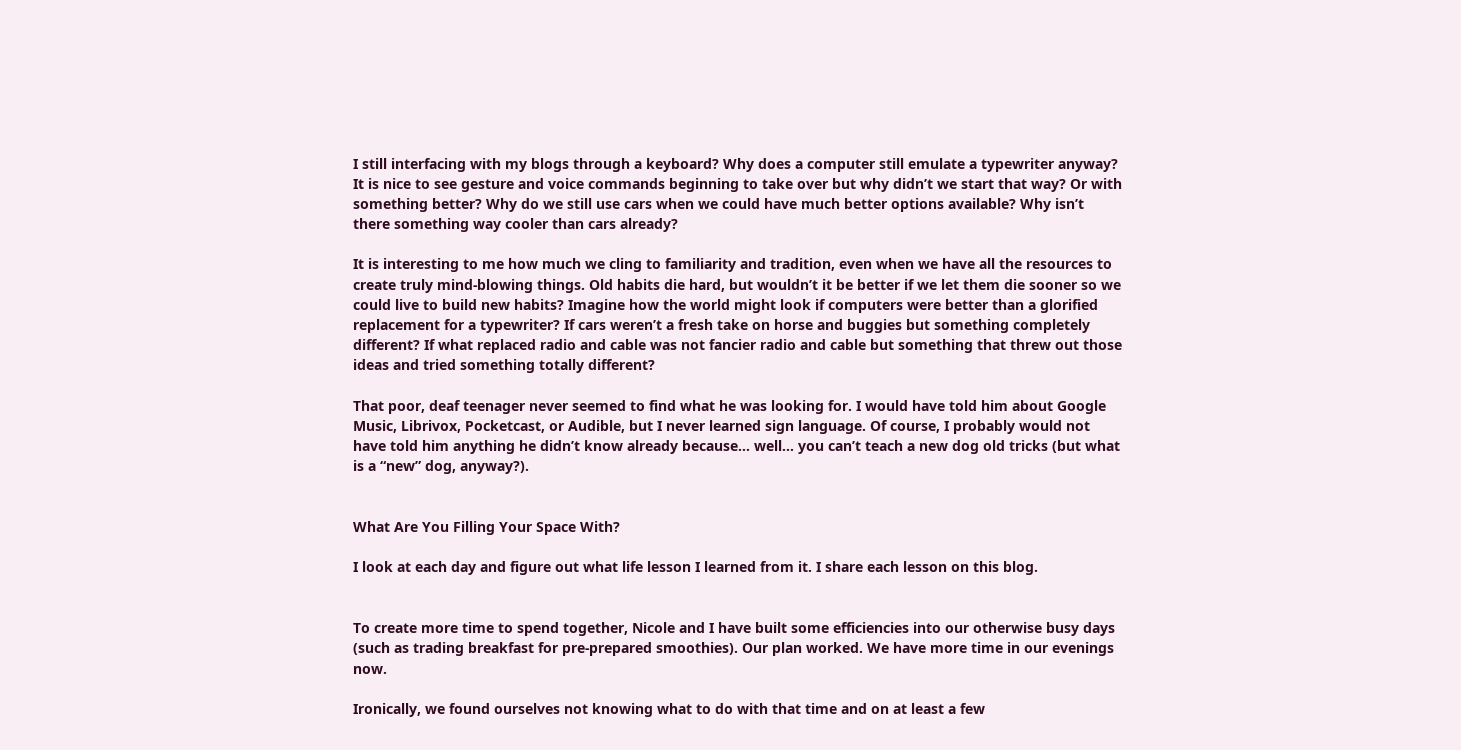I still interfacing with my blogs through a keyboard? Why does a computer still emulate a typewriter anyway? It is nice to see gesture and voice commands beginning to take over but why didn’t we start that way? Or with something better? Why do we still use cars when we could have much better options available? Why isn’t there something way cooler than cars already?

It is interesting to me how much we cling to familiarity and tradition, even when we have all the resources to create truly mind-blowing things. Old habits die hard, but wouldn’t it be better if we let them die sooner so we could live to build new habits? Imagine how the world might look if computers were better than a glorified replacement for a typewriter? If cars weren’t a fresh take on horse and buggies but something completely different? If what replaced radio and cable was not fancier radio and cable but something that threw out those ideas and tried something totally different?

That poor, deaf teenager never seemed to find what he was looking for. I would have told him about Google Music, Librivox, Pocketcast, or Audible, but I never learned sign language. Of course, I probably would not have told him anything he didn’t know already because… well… you can’t teach a new dog old tricks (but what is a “new” dog, anyway?).


What Are You Filling Your Space With?

I look at each day and figure out what life lesson I learned from it. I share each lesson on this blog.


To create more time to spend together, Nicole and I have built some efficiencies into our otherwise busy days (such as trading breakfast for pre-prepared smoothies). Our plan worked. We have more time in our evenings now.

Ironically, we found ourselves not knowing what to do with that time and on at least a few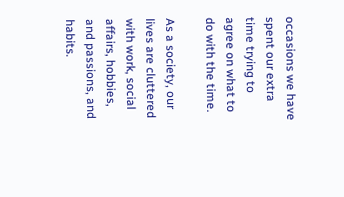occasions we have spent our extra time trying to agree on what to do with the time.

As a society, our lives are cluttered with work, social affairs, hobbies, and passions, and habits.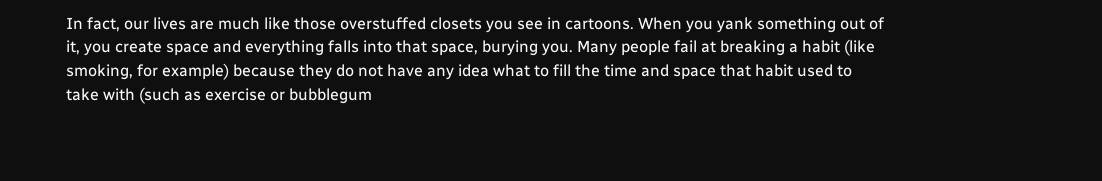In fact, our lives are much like those overstuffed closets you see in cartoons. When you yank something out of it, you create space and everything falls into that space, burying you. Many people fail at breaking a habit (like smoking, for example) because they do not have any idea what to fill the time and space that habit used to take with (such as exercise or bubblegum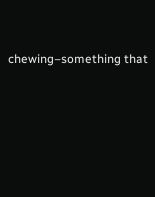chewing–something that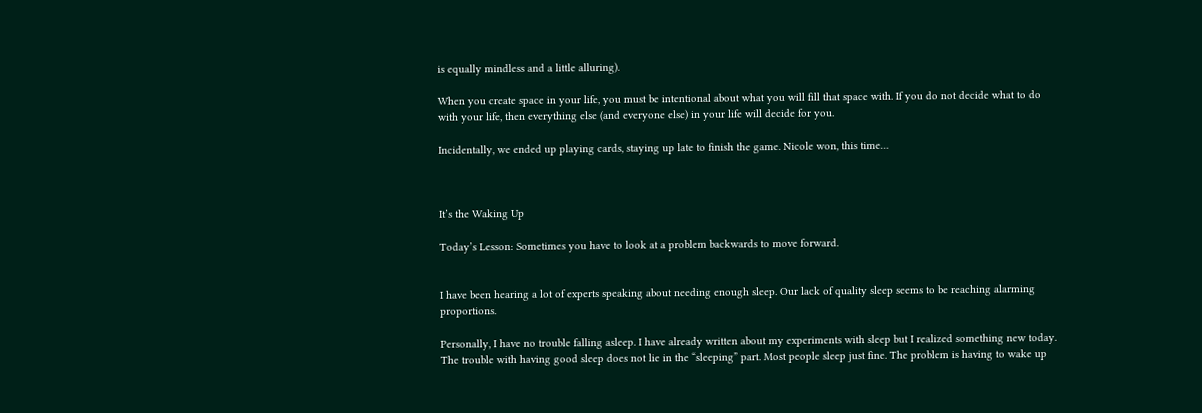is equally mindless and a little alluring).

When you create space in your life, you must be intentional about what you will fill that space with. If you do not decide what to do with your life, then everything else (and everyone else) in your life will decide for you.

Incidentally, we ended up playing cards, staying up late to finish the game. Nicole won, this time…



It’s the Waking Up

Today’s Lesson: Sometimes you have to look at a problem backwards to move forward.


I have been hearing a lot of experts speaking about needing enough sleep. Our lack of quality sleep seems to be reaching alarming proportions.

Personally, I have no trouble falling asleep. I have already written about my experiments with sleep but I realized something new today. The trouble with having good sleep does not lie in the “sleeping” part. Most people sleep just fine. The problem is having to wake up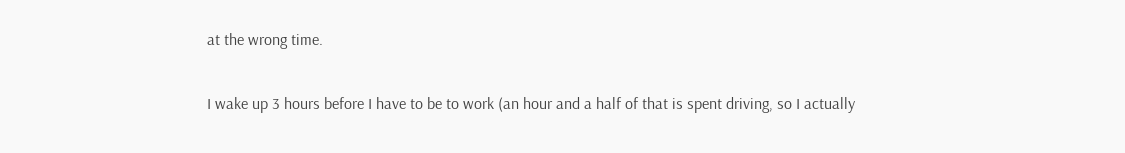at the wrong time.

I wake up 3 hours before I have to be to work (an hour and a half of that is spent driving, so I actually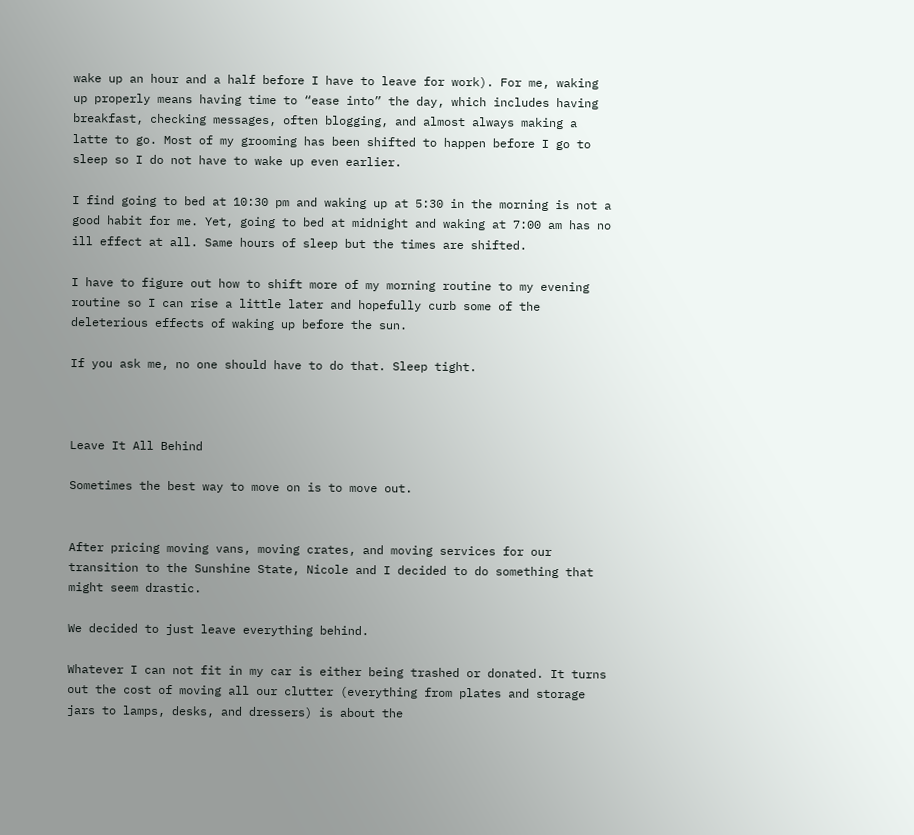wake up an hour and a half before I have to leave for work). For me, waking up properly means having time to “ease into” the day, which includes having breakfast, checking messages, often blogging, and almost always making a latte to go. Most of my grooming has been shifted to happen before I go to sleep so I do not have to wake up even earlier.

I find going to bed at 10:30 pm and waking up at 5:30 in the morning is not a good habit for me. Yet, going to bed at midnight and waking at 7:00 am has no ill effect at all. Same hours of sleep but the times are shifted.

I have to figure out how to shift more of my morning routine to my evening routine so I can rise a little later and hopefully curb some of the deleterious effects of waking up before the sun.

If you ask me, no one should have to do that. Sleep tight.



Leave It All Behind

Sometimes the best way to move on is to move out.


After pricing moving vans, moving crates, and moving services for our transition to the Sunshine State, Nicole and I decided to do something that might seem drastic.

We decided to just leave everything behind.

Whatever I can not fit in my car is either being trashed or donated. It turns out the cost of moving all our clutter (everything from plates and storage jars to lamps, desks, and dressers) is about the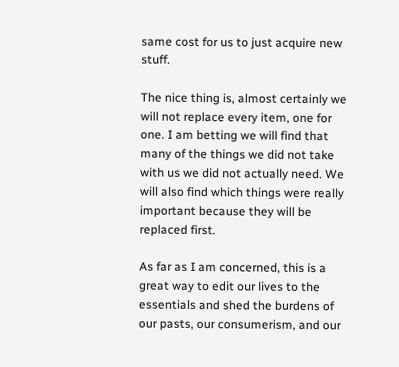same cost for us to just acquire new stuff.

The nice thing is, almost certainly we will not replace every item, one for one. I am betting we will find that many of the things we did not take with us we did not actually need. We will also find which things were really important because they will be replaced first.

As far as I am concerned, this is a great way to edit our lives to the essentials and shed the burdens of our pasts, our consumerism, and our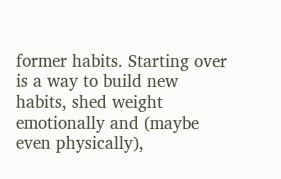former habits. Starting over is a way to build new habits, shed weight emotionally and (maybe even physically),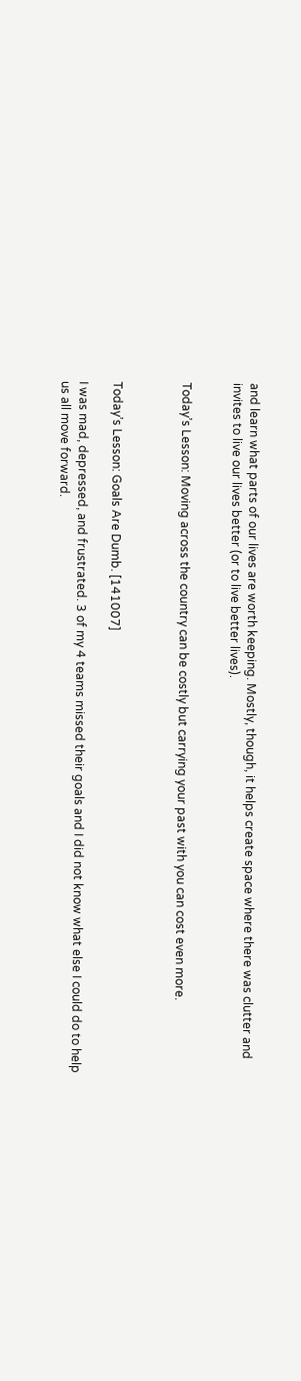and learn what parts of our lives are worth keeping. Mostly, though, it helps create space where there was clutter and invites to live our lives better (or to live better lives).


Today’s Lesson: Moving across the country can be costly but carrying your past with you can cost even more.



Today’s Lesson: Goals Are Dumb. [141007]

I was mad, depressed, and frustrated. 3 of my 4 teams missed their goals and I did not know what else I could do to help us all move forward.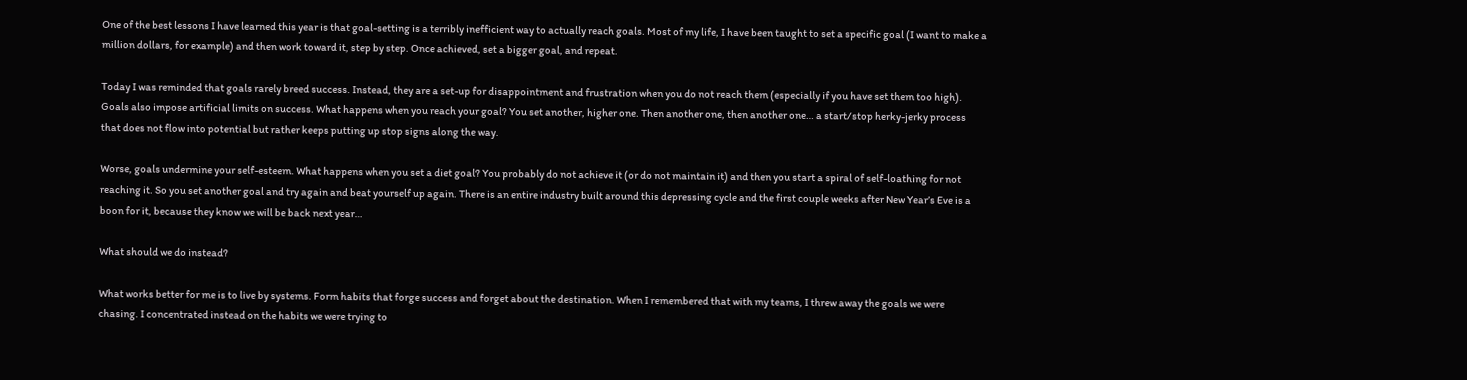One of the best lessons I have learned this year is that goal-setting is a terribly inefficient way to actually reach goals. Most of my life, I have been taught to set a specific goal (I want to make a million dollars, for example) and then work toward it, step by step. Once achieved, set a bigger goal, and repeat.

Today I was reminded that goals rarely breed success. Instead, they are a set-up for disappointment and frustration when you do not reach them (especially if you have set them too high). Goals also impose artificial limits on success. What happens when you reach your goal? You set another, higher one. Then another one, then another one… a start/stop herky-jerky process that does not flow into potential but rather keeps putting up stop signs along the way.

Worse, goals undermine your self-esteem. What happens when you set a diet goal? You probably do not achieve it (or do not maintain it) and then you start a spiral of self-loathing for not reaching it. So you set another goal and try again and beat yourself up again. There is an entire industry built around this depressing cycle and the first couple weeks after New Year’s Eve is a boon for it, because they know we will be back next year…

What should we do instead?

What works better for me is to live by systems. Form habits that forge success and forget about the destination. When I remembered that with my teams, I threw away the goals we were chasing. I concentrated instead on the habits we were trying to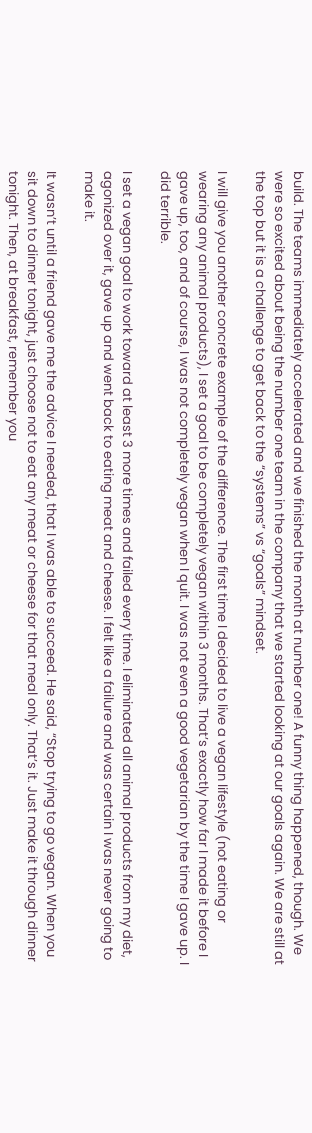build. The teams immediately accelerated and we finished the month at number one! A funny thing happened, though. We were so excited about being the number one team in the company that we started looking at our goals again. We are still at the top but it is a challenge to get back to the “systems” vs “goals” mindset.

I will give you another concrete example of the difference. The first time I decided to live a vegan lifestyle (not eating or wearing any animal products), I set a goal to be completely vegan within 3 months. That’s exactly how far I made it before I gave up, too, and of course, I was not completely vegan when I quit. I was not even a good vegetarian by the time I gave up. I did terrible.

I set a vegan goal to work toward at least 3 more times and failed every time. I eliminated all animal products from my diet, agonized over it, gave up and went back to eating meat and cheese. I felt like a failure and was certain I was never going to make it.

It wasn’t until a friend gave me the advice I needed, that I was able to succeed. He said, “Stop trying to go vegan. When you sit down to dinner tonight, just choose not to eat any meat or cheese for that meal only. That’s it. Just make it through dinner tonight. Then, at breakfast, remember you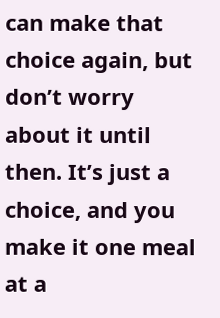can make that choice again, but don’t worry about it until then. It’s just a choice, and you make it one meal at a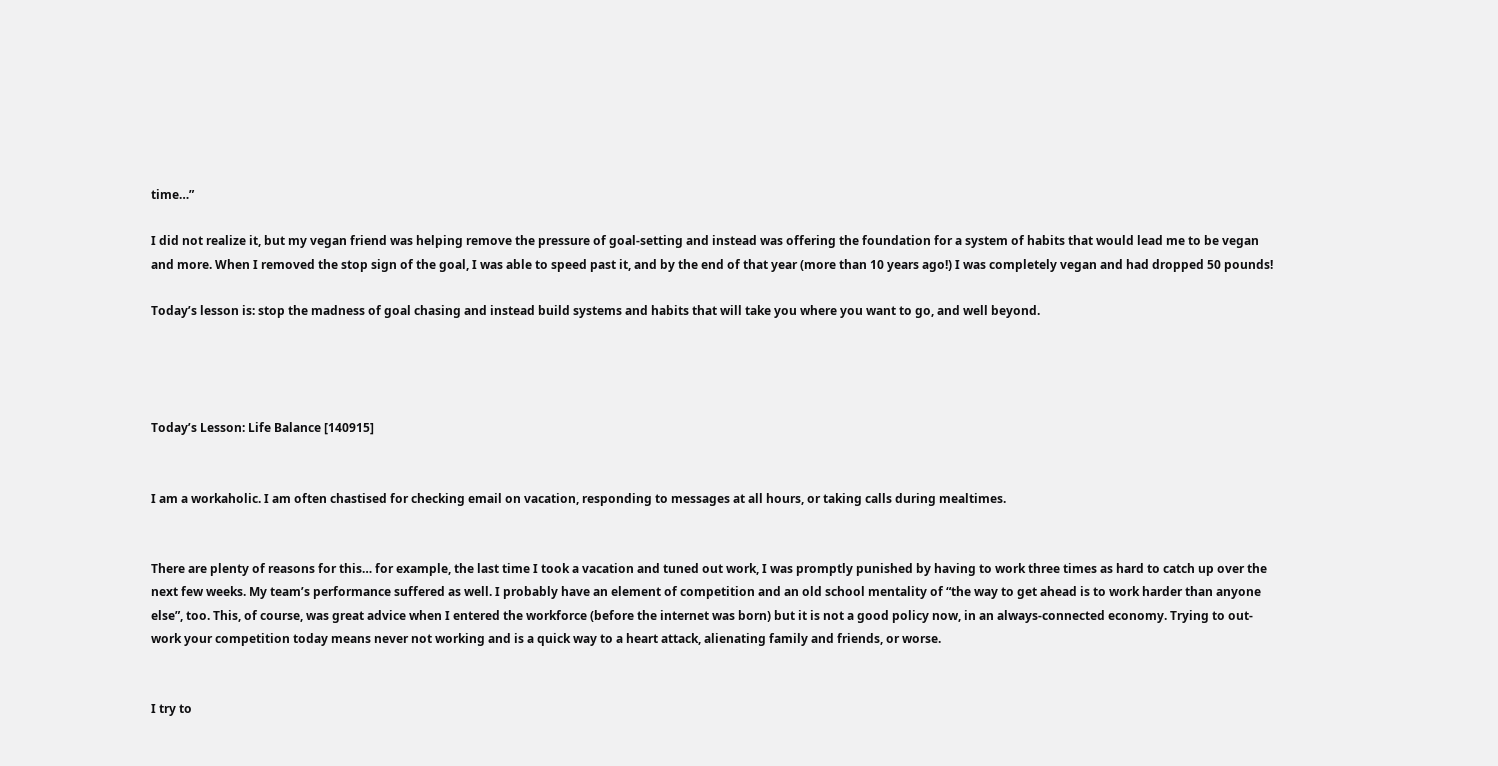time…”

I did not realize it, but my vegan friend was helping remove the pressure of goal-setting and instead was offering the foundation for a system of habits that would lead me to be vegan and more. When I removed the stop sign of the goal, I was able to speed past it, and by the end of that year (more than 10 years ago!) I was completely vegan and had dropped 50 pounds!

Today’s lesson is: stop the madness of goal chasing and instead build systems and habits that will take you where you want to go, and well beyond.




Today’s Lesson: Life Balance [140915]


I am a workaholic. I am often chastised for checking email on vacation, responding to messages at all hours, or taking calls during mealtimes.


There are plenty of reasons for this… for example, the last time I took a vacation and tuned out work, I was promptly punished by having to work three times as hard to catch up over the next few weeks. My team’s performance suffered as well. I probably have an element of competition and an old school mentality of “the way to get ahead is to work harder than anyone else”, too. This, of course, was great advice when I entered the workforce (before the internet was born) but it is not a good policy now, in an always-connected economy. Trying to out-work your competition today means never not working and is a quick way to a heart attack, alienating family and friends, or worse.


I try to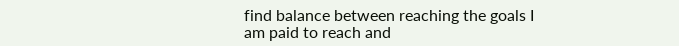find balance between reaching the goals I am paid to reach and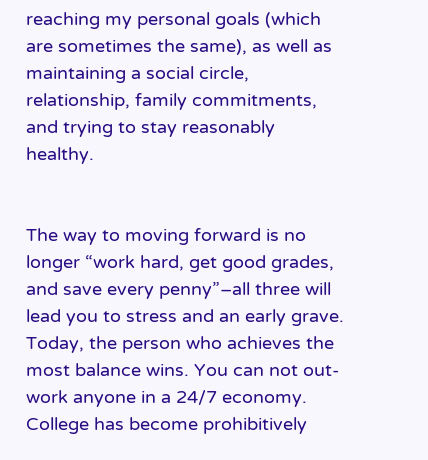reaching my personal goals (which are sometimes the same), as well as maintaining a social circle, relationship, family commitments, and trying to stay reasonably healthy.


The way to moving forward is no longer “work hard, get good grades, and save every penny”–all three will lead you to stress and an early grave. Today, the person who achieves the most balance wins. You can not out-work anyone in a 24/7 economy. College has become prohibitively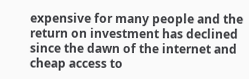expensive for many people and the return on investment has declined since the dawn of the internet and cheap access to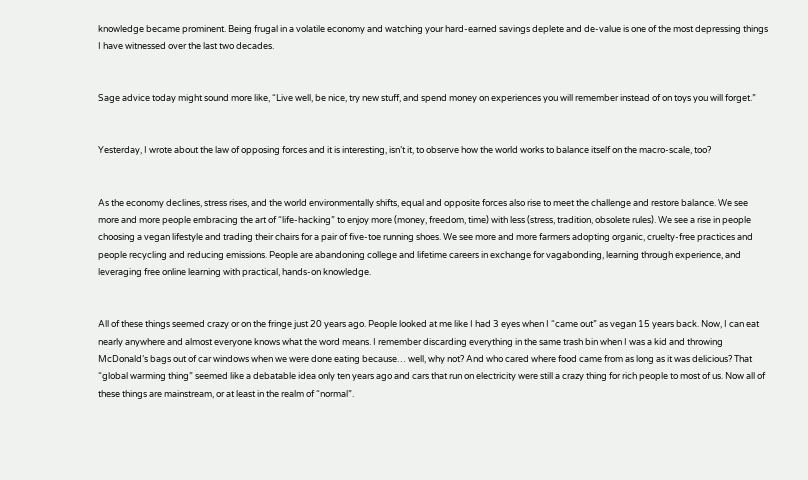knowledge became prominent. Being frugal in a volatile economy and watching your hard-earned savings deplete and de-value is one of the most depressing things I have witnessed over the last two decades.


Sage advice today might sound more like, “Live well, be nice, try new stuff, and spend money on experiences you will remember instead of on toys you will forget.”


Yesterday, I wrote about the law of opposing forces and it is interesting, isn’t it, to observe how the world works to balance itself on the macro-scale, too?


As the economy declines, stress rises, and the world environmentally shifts, equal and opposite forces also rise to meet the challenge and restore balance. We see more and more people embracing the art of “life-hacking” to enjoy more (money, freedom, time) with less (stress, tradition, obsolete rules). We see a rise in people choosing a vegan lifestyle and trading their chairs for a pair of five-toe running shoes. We see more and more farmers adopting organic, cruelty-free practices and people recycling and reducing emissions. People are abandoning college and lifetime careers in exchange for vagabonding, learning through experience, and leveraging free online learning with practical, hands-on knowledge.


All of these things seemed crazy or on the fringe just 20 years ago. People looked at me like I had 3 eyes when I “came out” as vegan 15 years back. Now, I can eat nearly anywhere and almost everyone knows what the word means. I remember discarding everything in the same trash bin when I was a kid and throwing McDonald’s bags out of car windows when we were done eating because… well, why not? And who cared where food came from as long as it was delicious? That “global warming thing” seemed like a debatable idea only ten years ago and cars that run on electricity were still a crazy thing for rich people to most of us. Now all of these things are mainstream, or at least in the realm of “normal”.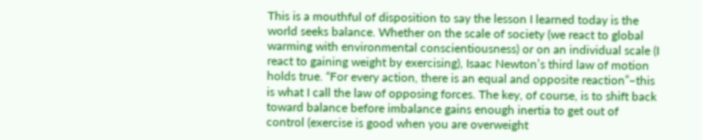This is a mouthful of disposition to say the lesson I learned today is the world seeks balance. Whether on the scale of society (we react to global warming with environmental conscientiousness) or on an individual scale (I react to gaining weight by exercising), Isaac Newton’s third law of motion holds true. “For every action, there is an equal and opposite reaction”–this is what I call the law of opposing forces. The key, of course, is to shift back toward balance before imbalance gains enough inertia to get out of control (exercise is good when you are overweight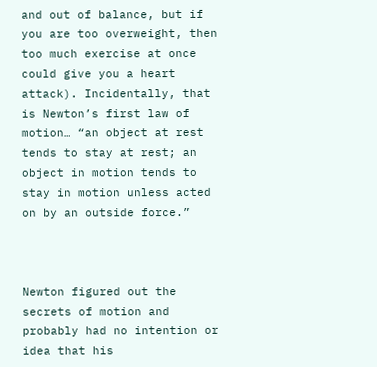and out of balance, but if you are too overweight, then too much exercise at once could give you a heart attack). Incidentally, that is Newton’s first law of motion… “an object at rest tends to stay at rest; an object in motion tends to stay in motion unless acted on by an outside force.”



Newton figured out the secrets of motion and probably had no intention or idea that his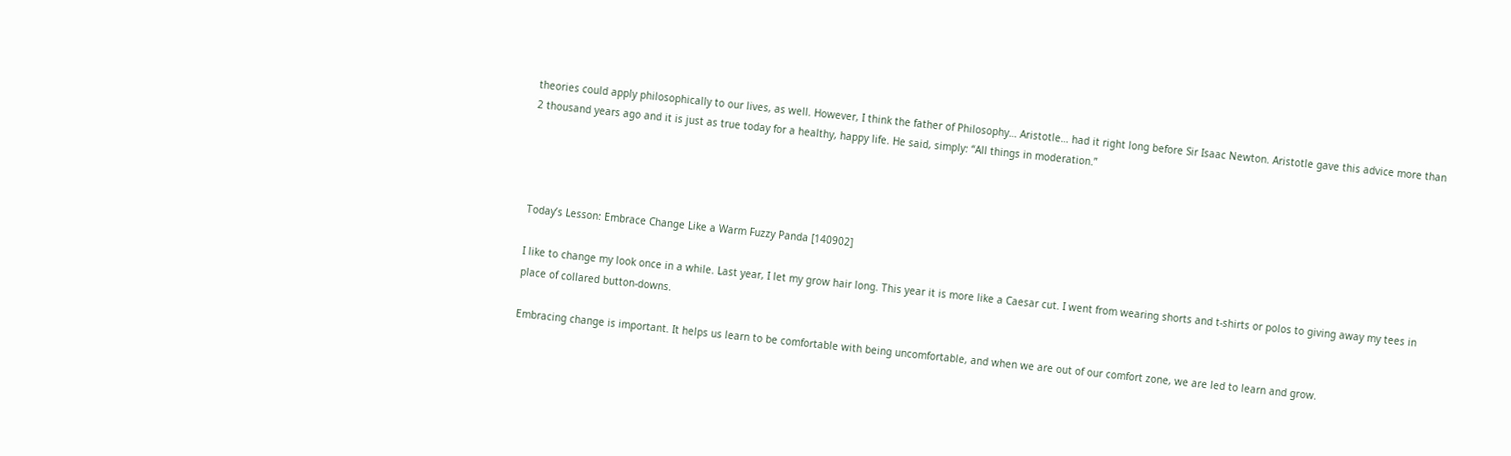theories could apply philosophically to our lives, as well. However, I think the father of Philosophy… Aristotle… had it right long before Sir Isaac Newton. Aristotle gave this advice more than 2 thousand years ago and it is just as true today for a healthy, happy life. He said, simply: “All things in moderation.”




Today’s Lesson: Embrace Change Like a Warm Fuzzy Panda [140902]

I like to change my look once in a while. Last year, I let my grow hair long. This year it is more like a Caesar cut. I went from wearing shorts and t-shirts or polos to giving away my tees in place of collared button-downs.

Embracing change is important. It helps us learn to be comfortable with being uncomfortable, and when we are out of our comfort zone, we are led to learn and grow.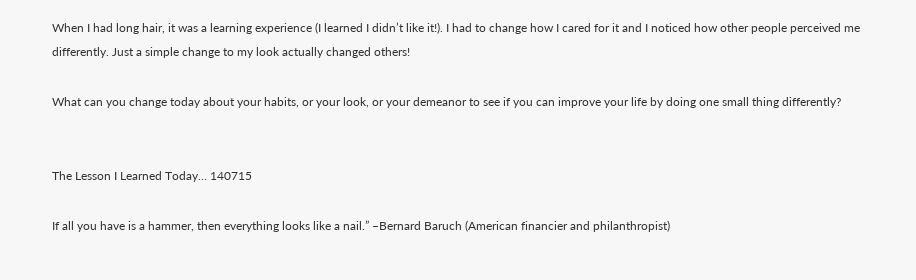When I had long hair, it was a learning experience (I learned I didn’t like it!). I had to change how I cared for it and I noticed how other people perceived me differently. Just a simple change to my look actually changed others!

What can you change today about your habits, or your look, or your demeanor to see if you can improve your life by doing one small thing differently?


The Lesson I Learned Today… 140715

If all you have is a hammer, then everything looks like a nail.” –Bernard Baruch (American financier and philanthropist)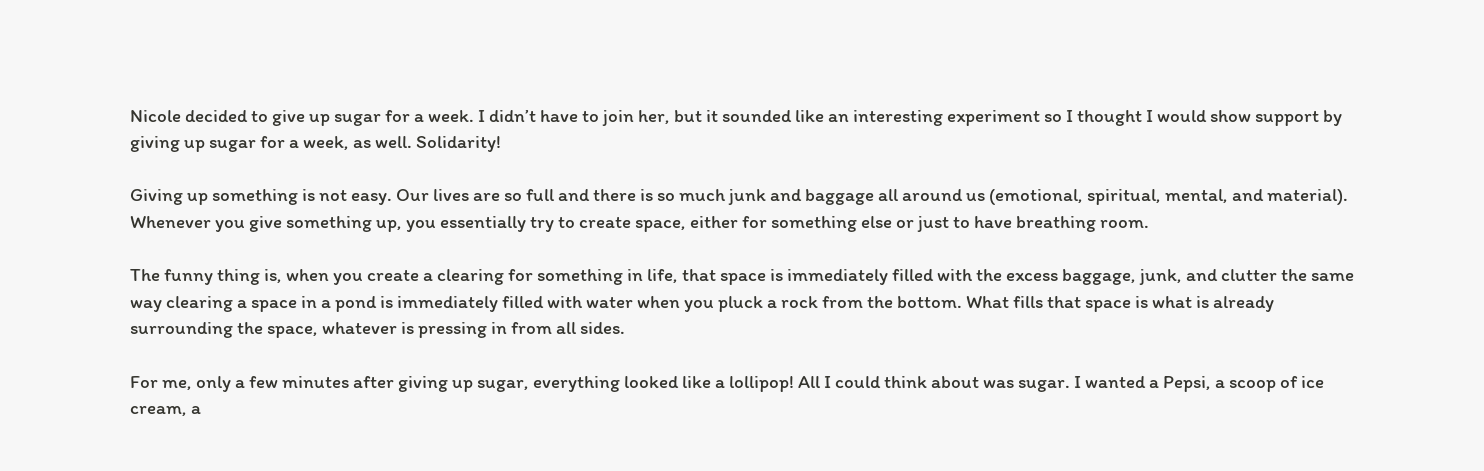Nicole decided to give up sugar for a week. I didn’t have to join her, but it sounded like an interesting experiment so I thought I would show support by giving up sugar for a week, as well. Solidarity!

Giving up something is not easy. Our lives are so full and there is so much junk and baggage all around us (emotional, spiritual, mental, and material). Whenever you give something up, you essentially try to create space, either for something else or just to have breathing room.

The funny thing is, when you create a clearing for something in life, that space is immediately filled with the excess baggage, junk, and clutter the same way clearing a space in a pond is immediately filled with water when you pluck a rock from the bottom. What fills that space is what is already surrounding the space, whatever is pressing in from all sides.

For me, only a few minutes after giving up sugar, everything looked like a lollipop! All I could think about was sugar. I wanted a Pepsi, a scoop of ice cream, a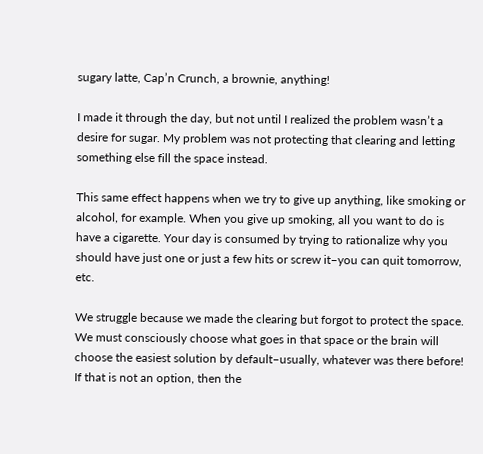sugary latte, Cap’n Crunch, a brownie, anything!

I made it through the day, but not until I realized the problem wasn’t a desire for sugar. My problem was not protecting that clearing and letting something else fill the space instead.

This same effect happens when we try to give up anything, like smoking or alcohol, for example. When you give up smoking, all you want to do is have a cigarette. Your day is consumed by trying to rationalize why you should have just one or just a few hits or screw it–you can quit tomorrow, etc.

We struggle because we made the clearing but forgot to protect the space. We must consciously choose what goes in that space or the brain will choose the easiest solution by default–usually, whatever was there before! If that is not an option, then the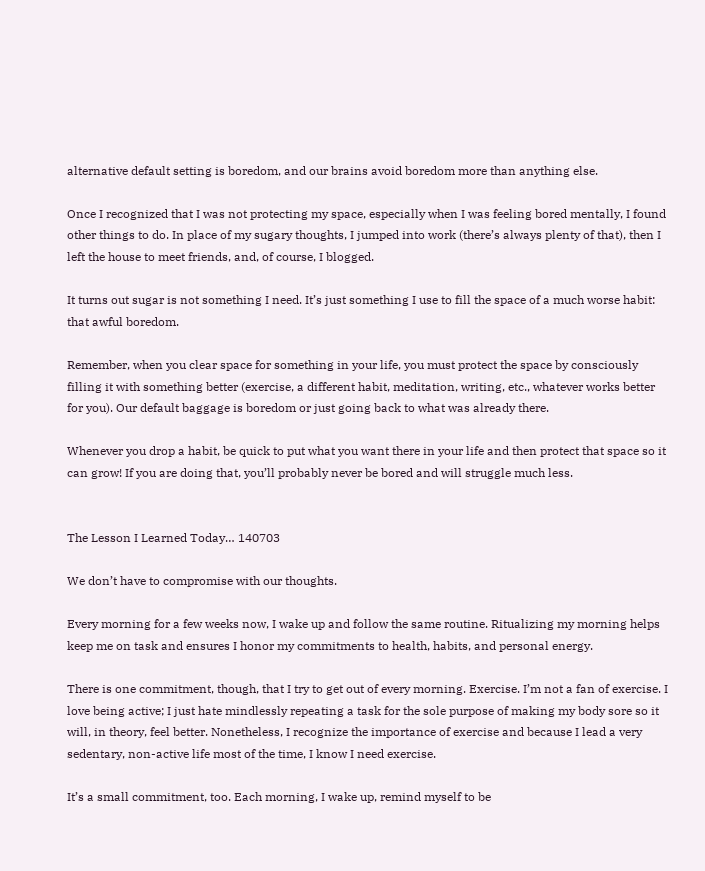alternative default setting is boredom, and our brains avoid boredom more than anything else.

Once I recognized that I was not protecting my space, especially when I was feeling bored mentally, I found other things to do. In place of my sugary thoughts, I jumped into work (there’s always plenty of that), then I left the house to meet friends, and, of course, I blogged.

It turns out sugar is not something I need. It’s just something I use to fill the space of a much worse habit: that awful boredom.

Remember, when you clear space for something in your life, you must protect the space by consciously filling it with something better (exercise, a different habit, meditation, writing, etc., whatever works better for you). Our default baggage is boredom or just going back to what was already there.

Whenever you drop a habit, be quick to put what you want there in your life and then protect that space so it can grow! If you are doing that, you’ll probably never be bored and will struggle much less.


The Lesson I Learned Today… 140703

We don’t have to compromise with our thoughts.

Every morning for a few weeks now, I wake up and follow the same routine. Ritualizing my morning helps keep me on task and ensures I honor my commitments to health, habits, and personal energy.

There is one commitment, though, that I try to get out of every morning. Exercise. I’m not a fan of exercise. I love being active; I just hate mindlessly repeating a task for the sole purpose of making my body sore so it will, in theory, feel better. Nonetheless, I recognize the importance of exercise and because I lead a very sedentary, non-active life most of the time, I know I need exercise.

It’s a small commitment, too. Each morning, I wake up, remind myself to be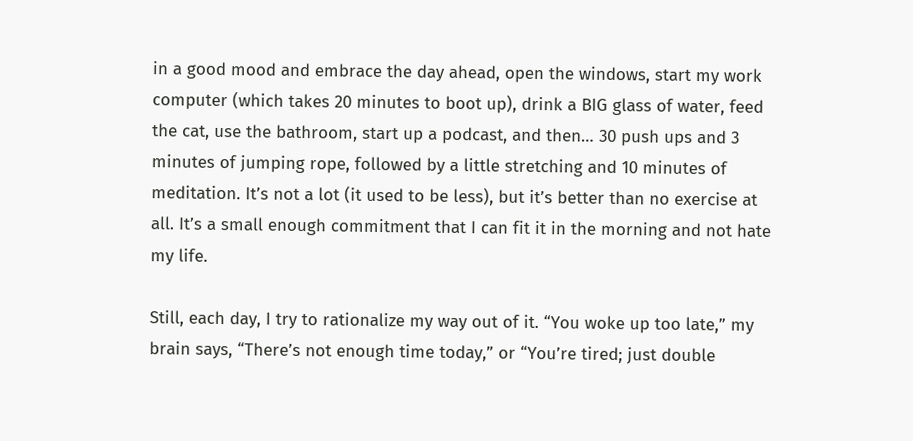in a good mood and embrace the day ahead, open the windows, start my work computer (which takes 20 minutes to boot up), drink a BIG glass of water, feed the cat, use the bathroom, start up a podcast, and then… 30 push ups and 3 minutes of jumping rope, followed by a little stretching and 10 minutes of meditation. It’s not a lot (it used to be less), but it’s better than no exercise at all. It’s a small enough commitment that I can fit it in the morning and not hate my life.

Still, each day, I try to rationalize my way out of it. “You woke up too late,” my brain says, “There’s not enough time today,” or “You’re tired; just double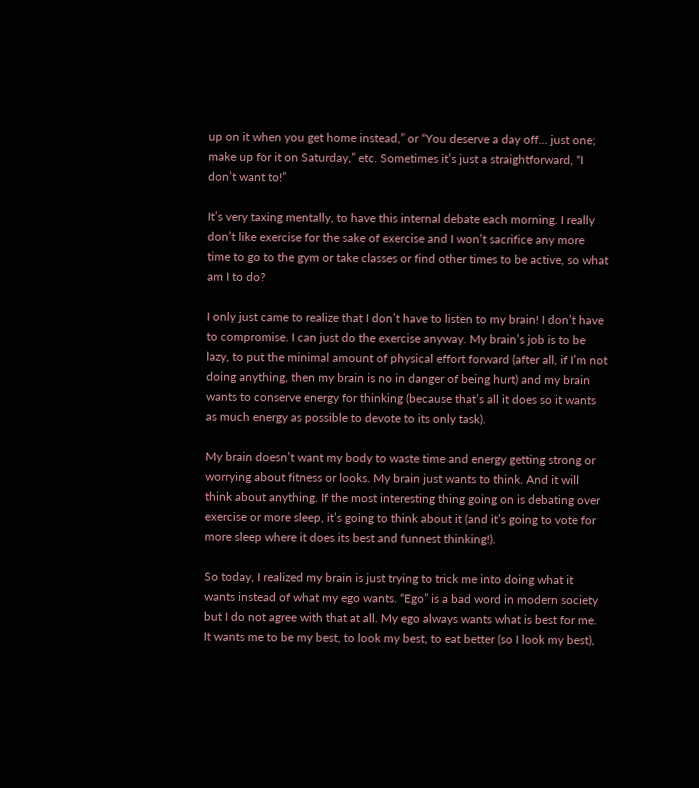up on it when you get home instead,” or “You deserve a day off… just one; make up for it on Saturday,” etc. Sometimes it’s just a straightforward, “I don’t want to!”

It’s very taxing mentally, to have this internal debate each morning. I really don’t like exercise for the sake of exercise and I won’t sacrifice any more time to go to the gym or take classes or find other times to be active, so what am I to do?

I only just came to realize that I don’t have to listen to my brain! I don’t have to compromise. I can just do the exercise anyway. My brain’s job is to be lazy, to put the minimal amount of physical effort forward (after all, if I’m not doing anything, then my brain is no in danger of being hurt) and my brain wants to conserve energy for thinking (because that’s all it does so it wants as much energy as possible to devote to its only task).

My brain doesn’t want my body to waste time and energy getting strong or worrying about fitness or looks. My brain just wants to think. And it will think about anything. If the most interesting thing going on is debating over exercise or more sleep, it’s going to think about it (and it’s going to vote for more sleep where it does its best and funnest thinking!).

So today, I realized my brain is just trying to trick me into doing what it wants instead of what my ego wants. “Ego” is a bad word in modern society but I do not agree with that at all. My ego always wants what is best for me. It wants me to be my best, to look my best, to eat better (so I look my best),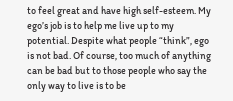to feel great and have high self-esteem. My ego’s job is to help me live up to my potential. Despite what people “think”, ego is not bad. Of course, too much of anything can be bad but to those people who say the only way to live is to be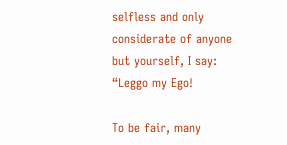selfless and only considerate of anyone but yourself, I say: “Leggo my Ego!

To be fair, many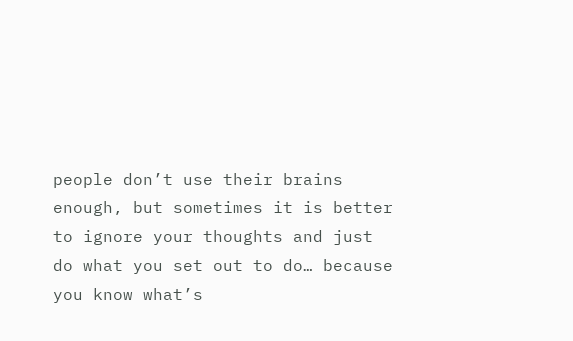people don’t use their brains enough, but sometimes it is better to ignore your thoughts and just do what you set out to do… because you know what’s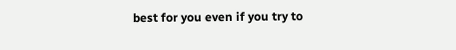best for you even if you try to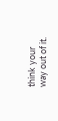think your way out of it.